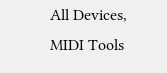All Devices, MIDI Tools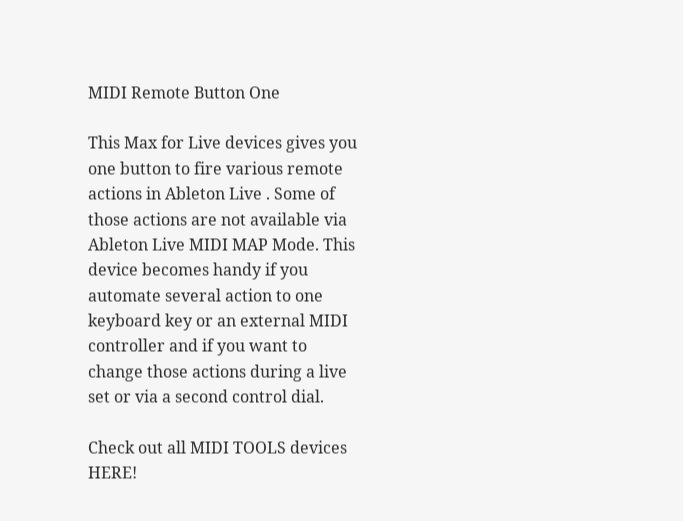MIDI Remote Button One

This Max for Live devices gives you one button to fire various remote actions in Ableton Live . Some of those actions are not available via Ableton Live MIDI MAP Mode. This device becomes handy if you automate several action to one keyboard key or an external MIDI controller and if you want to change those actions during a live set or via a second control dial.

Check out all MIDI TOOLS devices HERE!